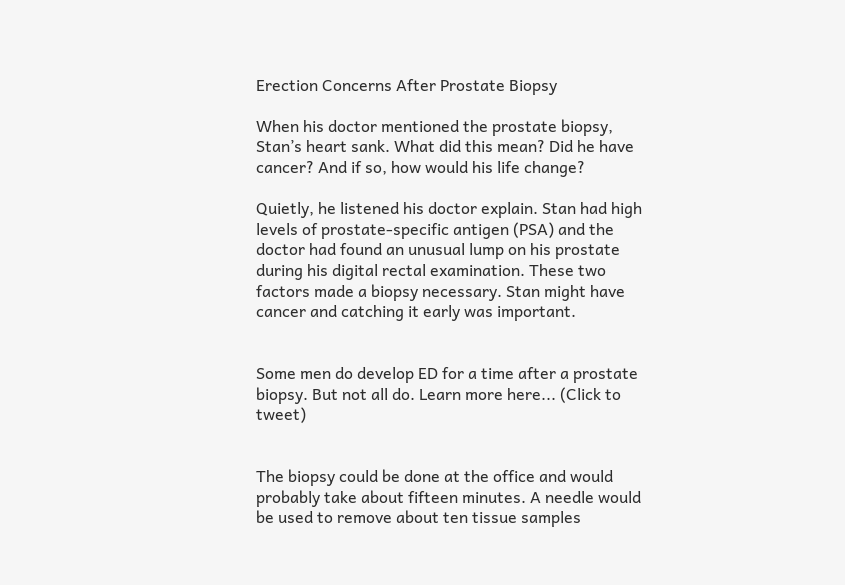Erection Concerns After Prostate Biopsy

When his doctor mentioned the prostate biopsy, Stan’s heart sank. What did this mean? Did he have cancer? And if so, how would his life change?

Quietly, he listened his doctor explain. Stan had high levels of prostate-specific antigen (PSA) and the doctor had found an unusual lump on his prostate during his digital rectal examination. These two factors made a biopsy necessary. Stan might have cancer and catching it early was important.


Some men do develop ED for a time after a prostate biopsy. But not all do. Learn more here... (Click to tweet)


The biopsy could be done at the office and would probably take about fifteen minutes. A needle would be used to remove about ten tissue samples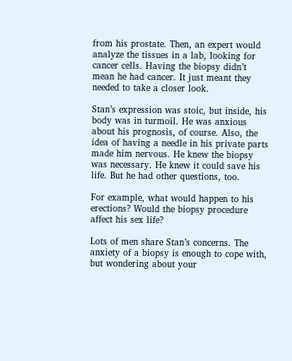from his prostate. Then, an expert would analyze the tissues in a lab, looking for cancer cells. Having the biopsy didn’t mean he had cancer. It just meant they needed to take a closer look.

Stan’s expression was stoic, but inside, his body was in turmoil. He was anxious about his prognosis, of course. Also, the idea of having a needle in his private parts made him nervous. He knew the biopsy was necessary. He knew it could save his life. But he had other questions, too.

For example, what would happen to his erections? Would the biopsy procedure affect his sex life?

Lots of men share Stan’s concerns. The anxiety of a biopsy is enough to cope with, but wondering about your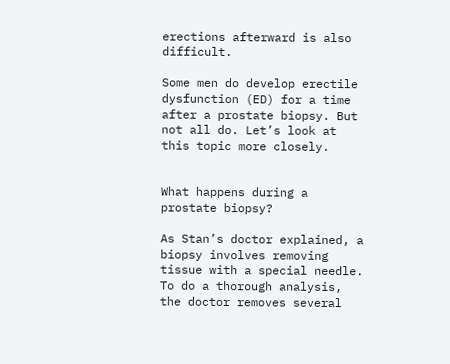erections afterward is also difficult.

Some men do develop erectile dysfunction (ED) for a time after a prostate biopsy. But not all do. Let’s look at this topic more closely.


What happens during a prostate biopsy?

As Stan’s doctor explained, a biopsy involves removing tissue with a special needle. To do a thorough analysis, the doctor removes several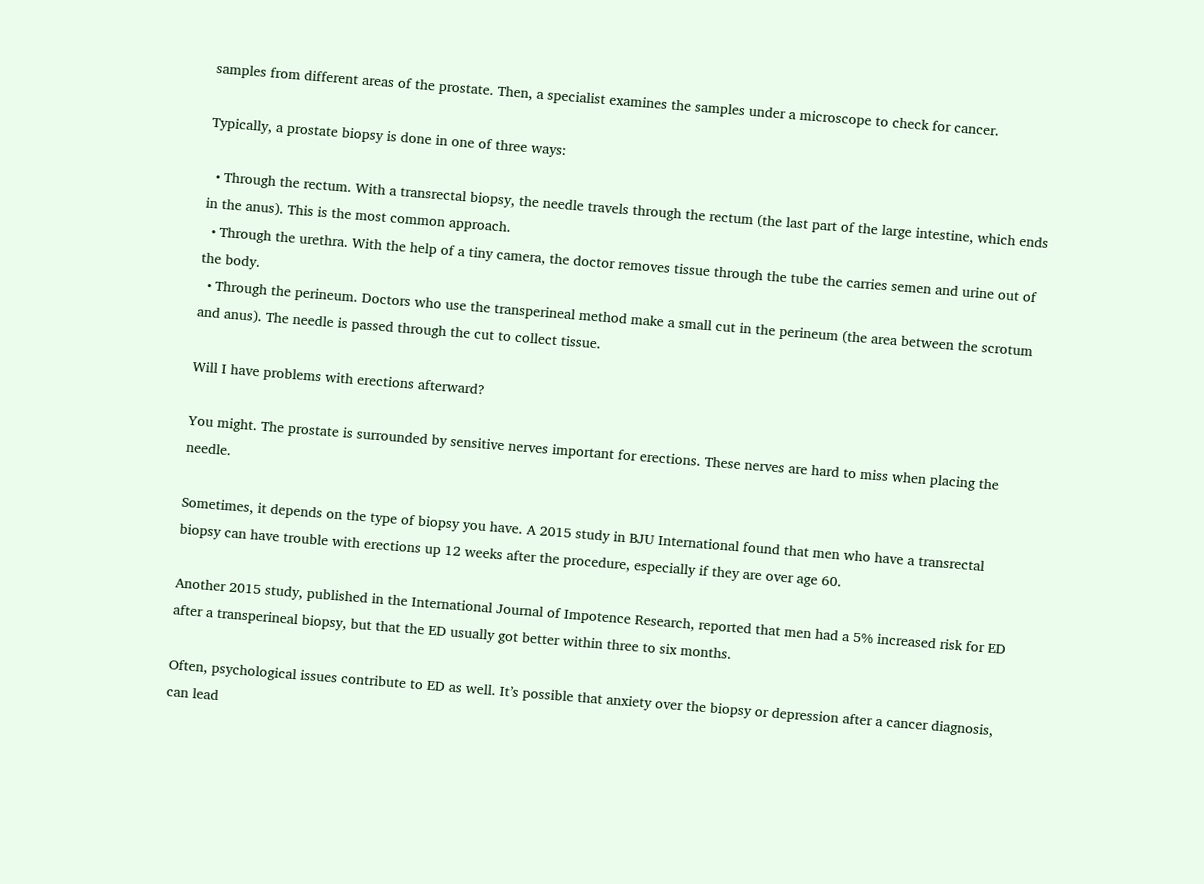samples from different areas of the prostate. Then, a specialist examines the samples under a microscope to check for cancer.

Typically, a prostate biopsy is done in one of three ways:

  • Through the rectum. With a transrectal biopsy, the needle travels through the rectum (the last part of the large intestine, which ends in the anus). This is the most common approach.
  • Through the urethra. With the help of a tiny camera, the doctor removes tissue through the tube the carries semen and urine out of the body.
  • Through the perineum. Doctors who use the transperineal method make a small cut in the perineum (the area between the scrotum and anus). The needle is passed through the cut to collect tissue.

Will I have problems with erections afterward?

You might. The prostate is surrounded by sensitive nerves important for erections. These nerves are hard to miss when placing the needle.

Sometimes, it depends on the type of biopsy you have. A 2015 study in BJU International found that men who have a transrectal biopsy can have trouble with erections up 12 weeks after the procedure, especially if they are over age 60.

Another 2015 study, published in the International Journal of Impotence Research, reported that men had a 5% increased risk for ED after a transperineal biopsy, but that the ED usually got better within three to six months.

Often, psychological issues contribute to ED as well. It’s possible that anxiety over the biopsy or depression after a cancer diagnosis, can lead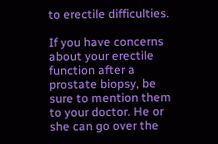to erectile difficulties.

If you have concerns about your erectile function after a prostate biopsy, be sure to mention them to your doctor. He or she can go over the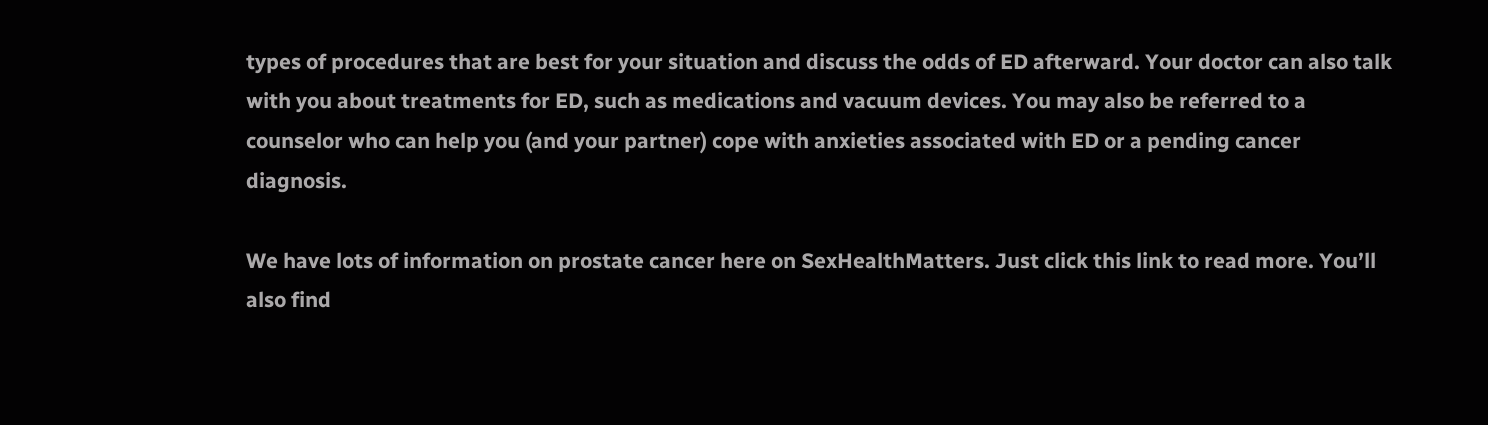types of procedures that are best for your situation and discuss the odds of ED afterward. Your doctor can also talk with you about treatments for ED, such as medications and vacuum devices. You may also be referred to a counselor who can help you (and your partner) cope with anxieties associated with ED or a pending cancer diagnosis.

We have lots of information on prostate cancer here on SexHealthMatters. Just click this link to read more. You’ll also find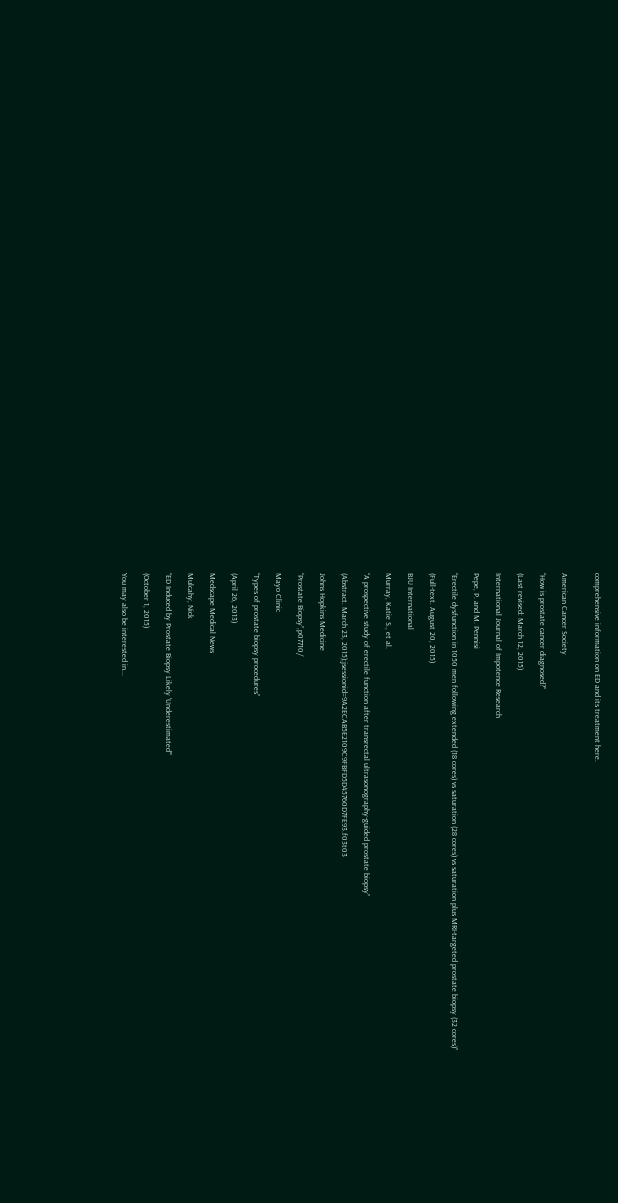comprehensive information on ED and its treatment here.


American Cancer Society

“How is prostate cancer diagnosed?”

(Last revised: March 12, 2015)

International Journal of Impotence Research

Pepe, P. and M. Pennisi

“Erectile dysfunction in 1050 men following extended (18 cores) vs saturation (28 cores) vs saturation plus MRI-targeted prostate biopsy (32 cores)”

(Full-text. August 20, 2015)

BJU International

Murray, Katie S., et al.

“A prospective study of erectile function after transrectal ultrasonography-guided prostate biopsy”

(Abstract. March 23, 2015);jsessionid=9A2ECAB5E2109C9FBFD5D45760D7FE93.f03t03

Johns Hopkins Medicine

“Prostate Biopsy”,p07710/

Mayo Clinic

“Types of prostate biopsy procedures”

(April 26, 2013)

Medscape Medical News

Mulcahy, Nick

“ED Induced by Prostate Biopsy Likely 'Underestimated'”

(October 1, 2015)

You may also be interested in...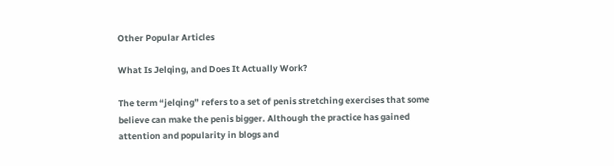Other Popular Articles

What Is Jelqing, and Does It Actually Work?

The term “jelqing” refers to a set of penis stretching exercises that some believe can make the penis bigger. Although the practice has gained attention and popularity in blogs and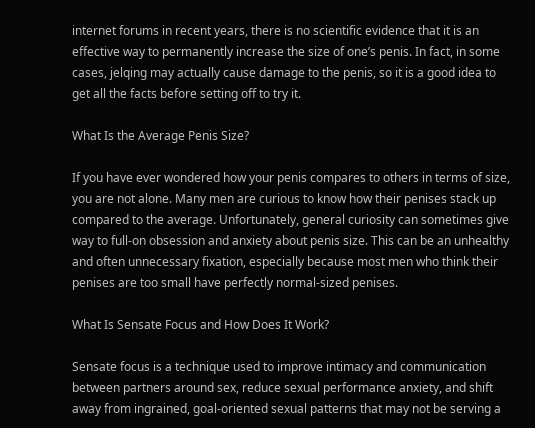internet forums in recent years, there is no scientific evidence that it is an effective way to permanently increase the size of one’s penis. In fact, in some cases, jelqing may actually cause damage to the penis, so it is a good idea to get all the facts before setting off to try it.

What Is the Average Penis Size?

If you have ever wondered how your penis compares to others in terms of size, you are not alone. Many men are curious to know how their penises stack up compared to the average. Unfortunately, general curiosity can sometimes give way to full-on obsession and anxiety about penis size. This can be an unhealthy and often unnecessary fixation, especially because most men who think their penises are too small have perfectly normal-sized penises.

What Is Sensate Focus and How Does It Work?

Sensate focus is a technique used to improve intimacy and communication between partners around sex, reduce sexual performance anxiety, and shift away from ingrained, goal-oriented sexual patterns that may not be serving a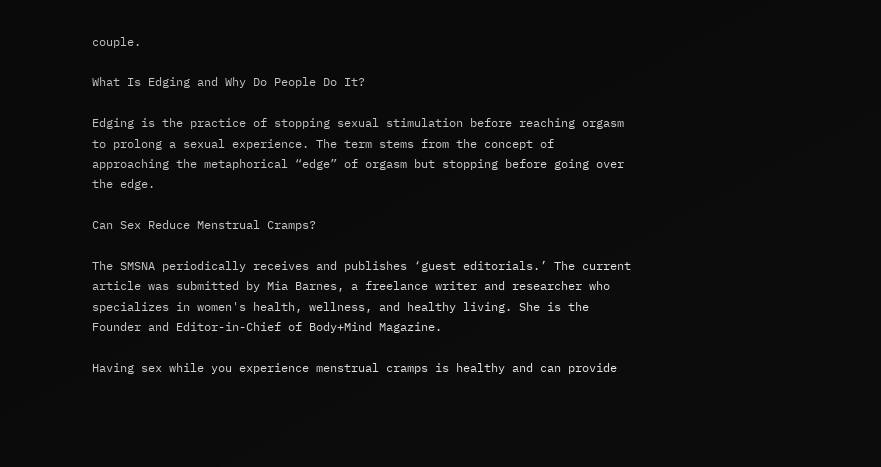couple.

What Is Edging and Why Do People Do It?

Edging is the practice of stopping sexual stimulation before reaching orgasm to prolong a sexual experience. The term stems from the concept of approaching the metaphorical “edge” of orgasm but stopping before going over the edge.

Can Sex Reduce Menstrual Cramps?

The SMSNA periodically receives and publishes ‘guest editorials.’ The current article was submitted by Mia Barnes, a freelance writer and researcher who specializes in women's health, wellness, and healthy living. She is the Founder and Editor-in-Chief of Body+Mind Magazine.

Having sex while you experience menstrual cramps is healthy and can provide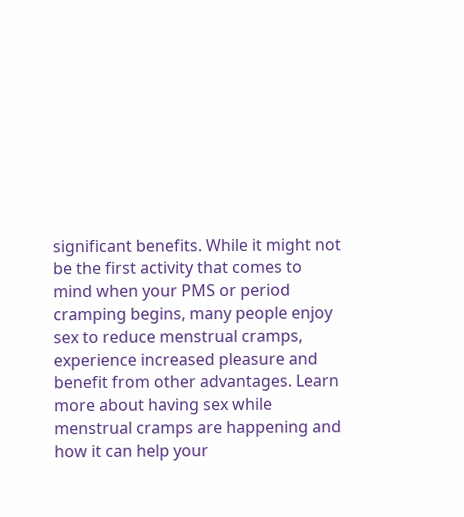significant benefits. While it might not be the first activity that comes to mind when your PMS or period cramping begins, many people enjoy sex to reduce menstrual cramps, experience increased pleasure and benefit from other advantages. Learn more about having sex while menstrual cramps are happening and how it can help your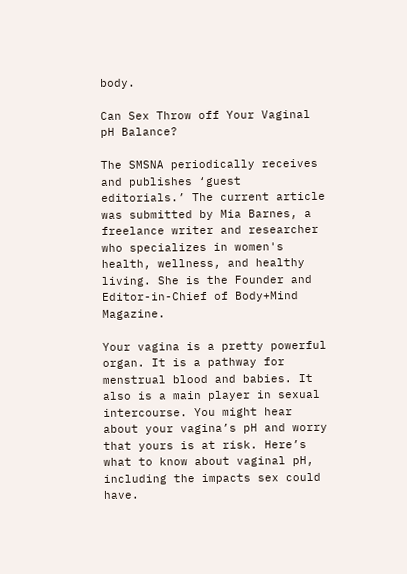body.

Can Sex Throw off Your Vaginal pH Balance?

The SMSNA periodically receives and publishes ‘guest editorials.’ The current article was submitted by Mia Barnes, a freelance writer and researcher who specializes in women's health, wellness, and healthy living. She is the Founder and Editor-in-Chief of Body+Mind Magazine.

Your vagina is a pretty powerful organ. It is a pathway for menstrual blood and babies. It also is a main player in sexual intercourse. You might hear about your vagina’s pH and worry that yours is at risk. Here’s what to know about vaginal pH, including the impacts sex could have.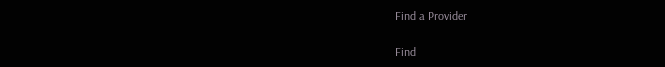Find a Provider

Find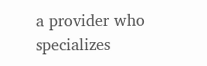a provider who specializes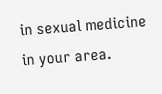in sexual medicine in your area.